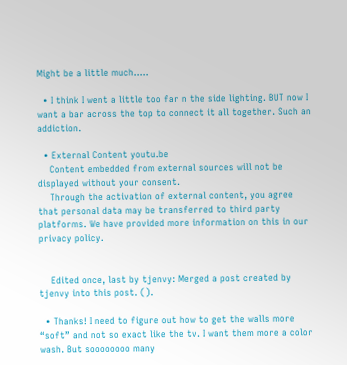Might be a little much.....

  • I think I went a little too far n the side lighting. BUT now I want a bar across the top to connect it all together. Such an addiction.

  • External Content youtu.be
    Content embedded from external sources will not be displayed without your consent.
    Through the activation of external content, you agree that personal data may be transferred to third party platforms. We have provided more information on this in our privacy policy.


    Edited once, last by tjenvy: Merged a post created by tjenvy into this post. ().

  • Thanks! I need to figure out how to get the walls more “soft” and not so exact like the tv. I want them more a color wash. But soooooooo many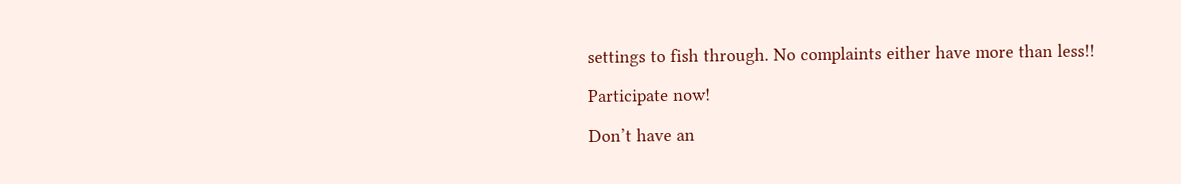settings to fish through. No complaints either have more than less!!

Participate now!

Don’t have an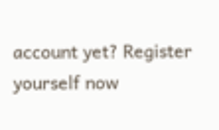account yet? Register yourself now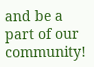and be a part of our community!